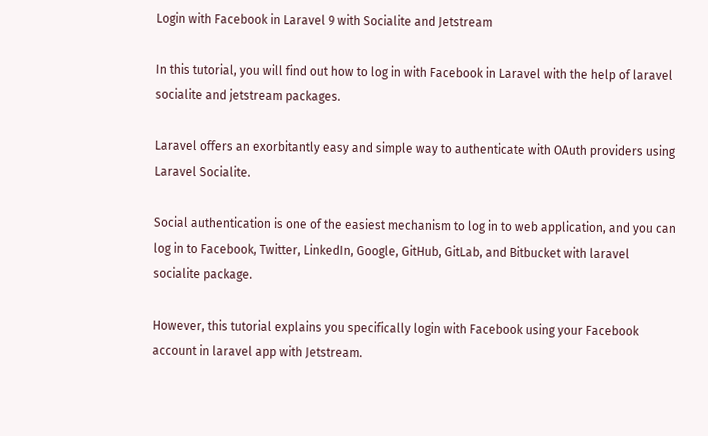Login with Facebook in Laravel 9 with Socialite and Jetstream

In this tutorial, you will find out how to log in with Facebook in Laravel with the help of laravel socialite and jetstream packages.

Laravel offers an exorbitantly easy and simple way to authenticate with OAuth providers using Laravel Socialite.

Social authentication is one of the easiest mechanism to log in to web application, and you can log in to Facebook, Twitter, LinkedIn, Google, GitHub, GitLab, and Bitbucket with laravel socialite package.

However, this tutorial explains you specifically login with Facebook using your Facebook account in laravel app with Jetstream.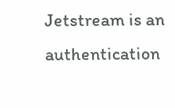Jetstream is an authentication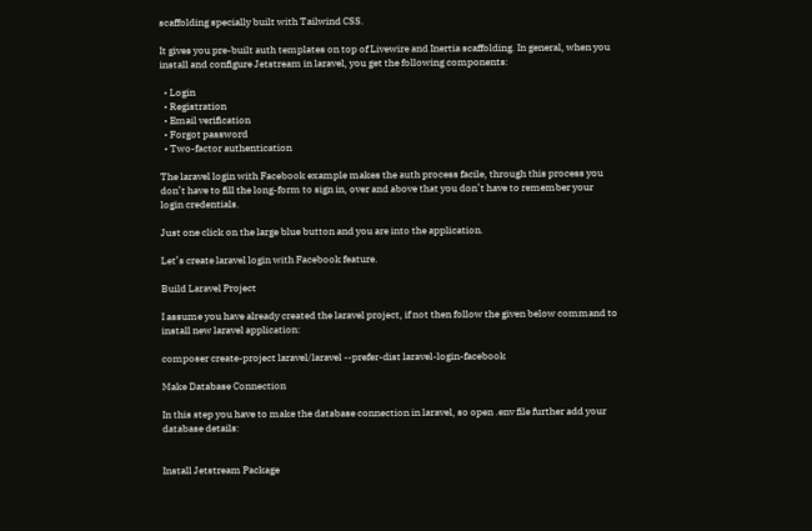scaffolding specially built with Tailwind CSS.

It gives you pre-built auth templates on top of Livewire and Inertia scaffolding. In general, when you install and configure Jetstream in laravel, you get the following components:

  • Login
  • Registration
  • Email verification
  • Forgot password
  • Two-factor authentication

The laravel login with Facebook example makes the auth process facile, through this process you don’t have to fill the long-form to sign in, over and above that you don’t have to remember your login credentials.

Just one click on the large blue button and you are into the application.

Let’s create laravel login with Facebook feature.

Build Laravel Project

I assume you have already created the laravel project, if not then follow the given below command to install new laravel application:

composer create-project laravel/laravel --prefer-dist laravel-login-facebook

Make Database Connection

In this step you have to make the database connection in laravel, so open .env file further add your database details:


Install Jetstream Package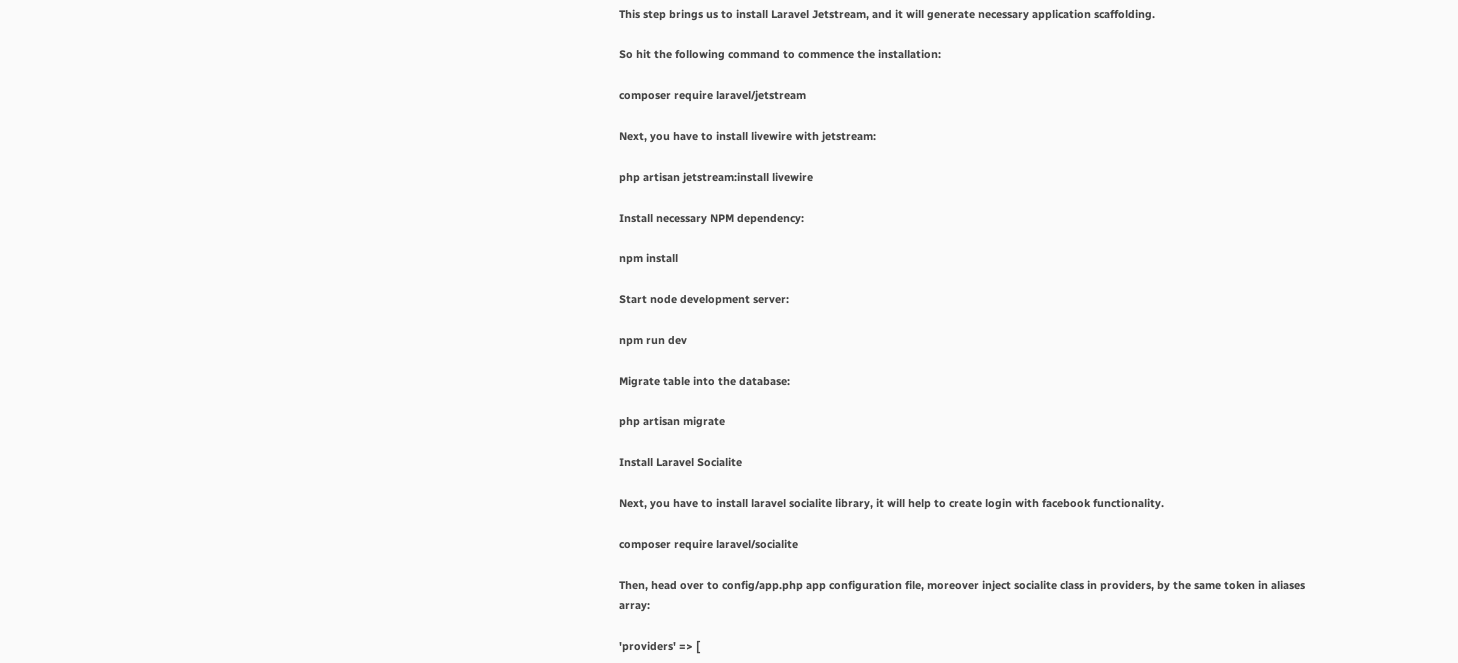This step brings us to install Laravel Jetstream, and it will generate necessary application scaffolding.

So hit the following command to commence the installation:

composer require laravel/jetstream

Next, you have to install livewire with jetstream:

php artisan jetstream:install livewire

Install necessary NPM dependency:

npm install

Start node development server:

npm run dev

Migrate table into the database:

php artisan migrate

Install Laravel Socialite

Next, you have to install laravel socialite library, it will help to create login with facebook functionality.

composer require laravel/socialite

Then, head over to config/app.php app configuration file, moreover inject socialite class in providers, by the same token in aliases array:

'providers' => [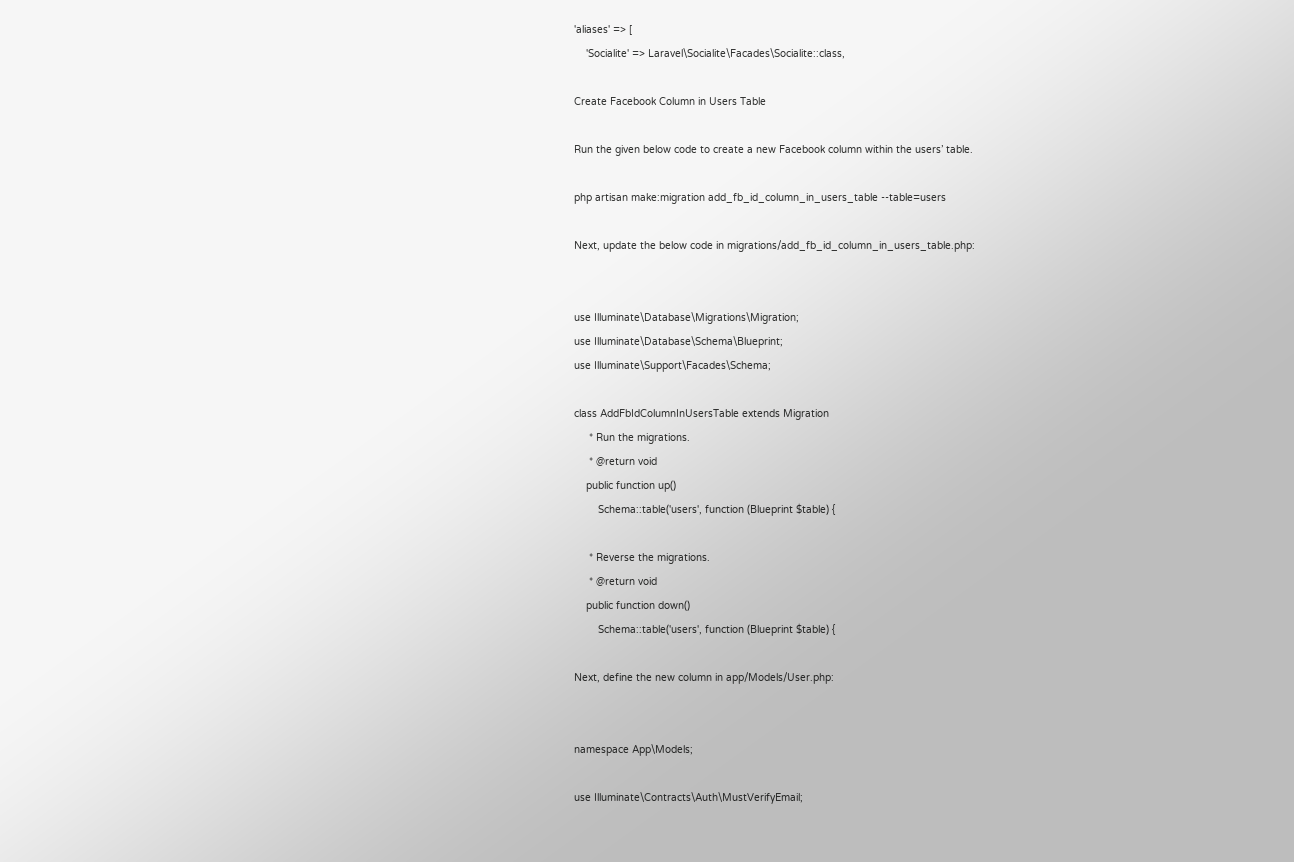'aliases' => [
    'Socialite' => Laravel\Socialite\Facades\Socialite::class,

Create Facebook Column in Users Table

Run the given below code to create a new Facebook column within the users’ table.

php artisan make:migration add_fb_id_column_in_users_table --table=users

Next, update the below code in migrations/add_fb_id_column_in_users_table.php:


use Illuminate\Database\Migrations\Migration;
use Illuminate\Database\Schema\Blueprint;
use Illuminate\Support\Facades\Schema;

class AddFbIdColumnInUsersTable extends Migration
     * Run the migrations.
     * @return void
    public function up()
        Schema::table('users', function (Blueprint $table) {

     * Reverse the migrations.
     * @return void
    public function down()
        Schema::table('users', function (Blueprint $table) {

Next, define the new column in app/Models/User.php:


namespace App\Models;

use Illuminate\Contracts\Auth\MustVerifyEmail;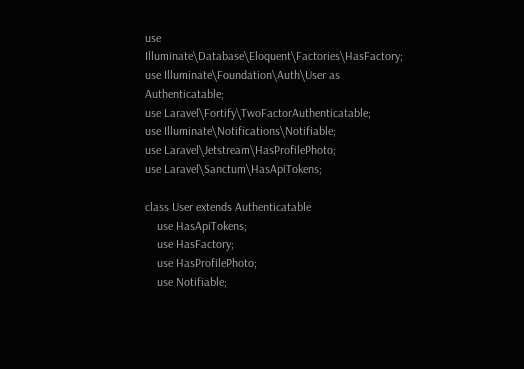use Illuminate\Database\Eloquent\Factories\HasFactory;
use Illuminate\Foundation\Auth\User as Authenticatable;
use Laravel\Fortify\TwoFactorAuthenticatable;
use Illuminate\Notifications\Notifiable;
use Laravel\Jetstream\HasProfilePhoto;
use Laravel\Sanctum\HasApiTokens;

class User extends Authenticatable
    use HasApiTokens;
    use HasFactory;
    use HasProfilePhoto;
    use Notifiable;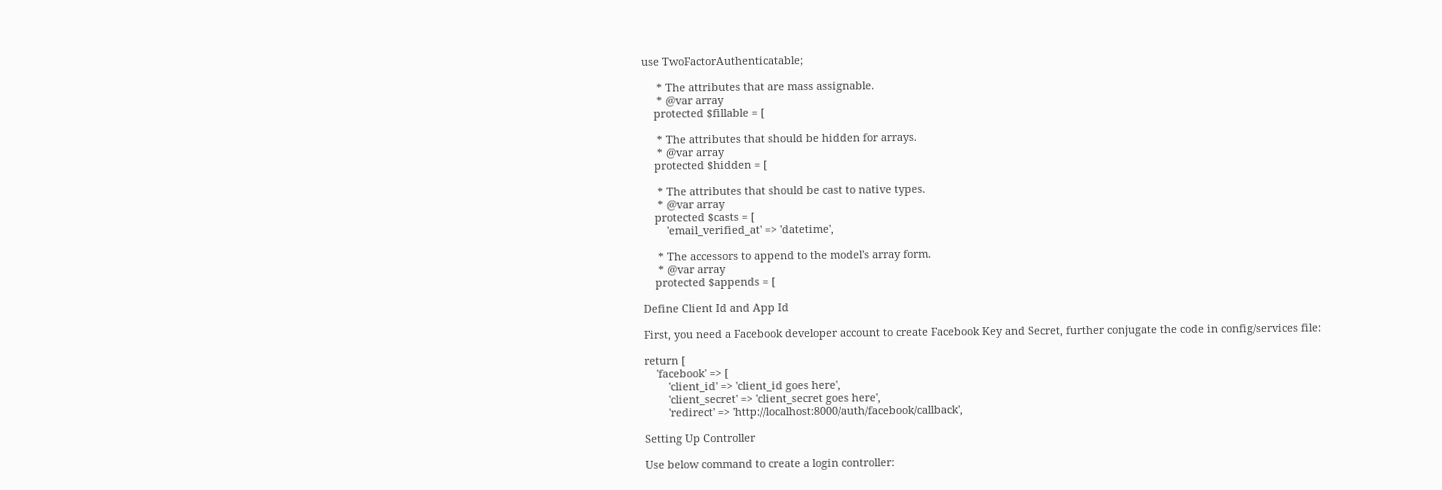use TwoFactorAuthenticatable;

     * The attributes that are mass assignable.
     * @var array
    protected $fillable = [

     * The attributes that should be hidden for arrays.
     * @var array
    protected $hidden = [

     * The attributes that should be cast to native types.
     * @var array
    protected $casts = [
        'email_verified_at' => 'datetime',

     * The accessors to append to the model's array form.
     * @var array
    protected $appends = [

Define Client Id and App Id

First, you need a Facebook developer account to create Facebook Key and Secret, further conjugate the code in config/services file:

return [
    'facebook' => [
        'client_id' => 'client_id goes here',
        'client_secret' => 'client_secret goes here',
        'redirect' => 'http://localhost:8000/auth/facebook/callback',

Setting Up Controller

Use below command to create a login controller: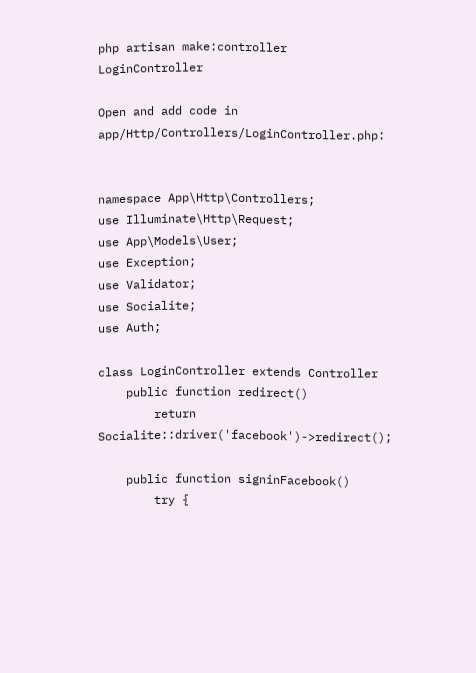php artisan make:controller LoginController

Open and add code in app/Http/Controllers/LoginController.php:


namespace App\Http\Controllers;
use Illuminate\Http\Request;
use App\Models\User;
use Exception;
use Validator;
use Socialite;
use Auth;

class LoginController extends Controller
    public function redirect()
        return Socialite::driver('facebook')->redirect();

    public function signinFacebook()
        try {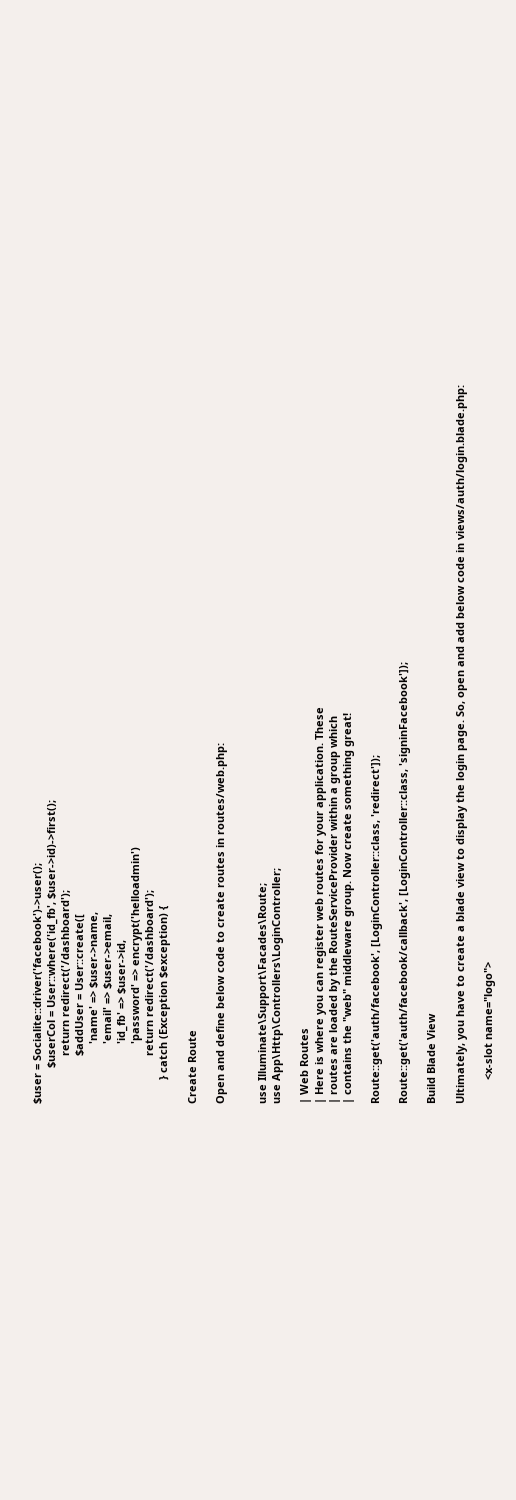$user = Socialite::driver('facebook')->user();
            $userCol = User::where('id_fb', $user->id)->first();
                return redirect('/dashboard');
                $addUser = User::create([
                    'name' => $user->name,
                    'email' => $user->email,
                    'id_fb' => $user->id,
                    'password' => encrypt('helloadmin')
                return redirect('/dashboard');
        } catch (Exception $exception) {

Create Route

Open and define below code to create routes in routes/web.php:


use Illuminate\Support\Facades\Route;
use App\Http\Controllers\LoginController;

| Web Routes
| Here is where you can register web routes for your application. These
| routes are loaded by the RouteServiceProvider within a group which
| contains the "web" middleware group. Now create something great!

Route::get('auth/facebook', [LoginController::class, 'redirect']);

Route::get('auth/facebook/callback', [LoginController::class, 'signinFacebook']);

Build Blade View

Ultimately, you have to create a blade view to display the login page. So, open and add below code in views/auth/login.blade.php:

        <x-slot name="logo">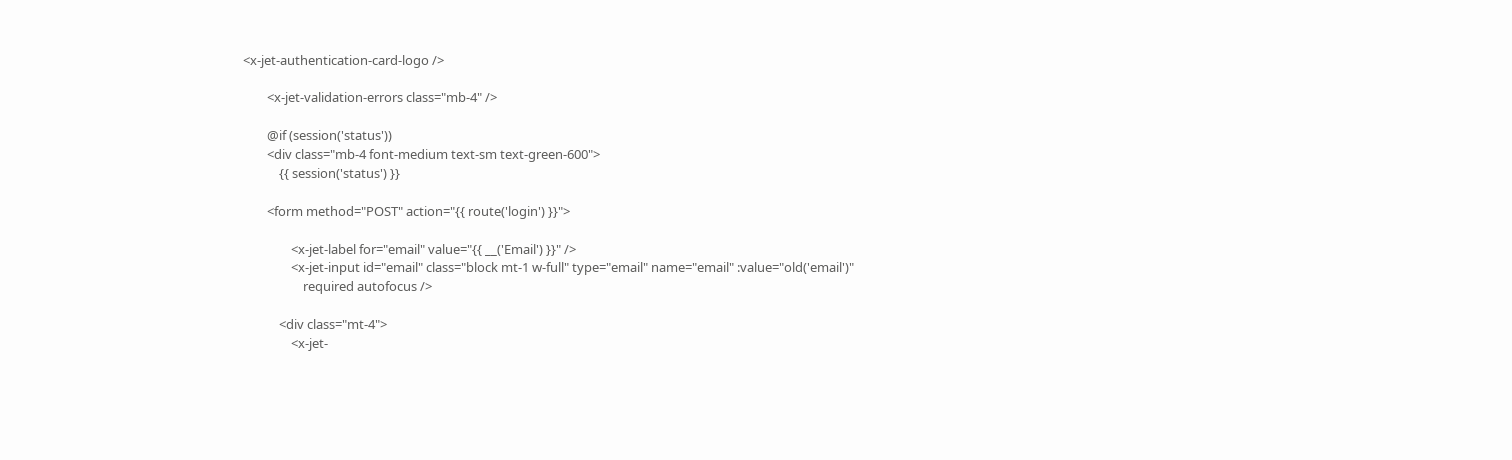<x-jet-authentication-card-logo />

        <x-jet-validation-errors class="mb-4" />

        @if (session('status'))
        <div class="mb-4 font-medium text-sm text-green-600">
            {{ session('status') }}

        <form method="POST" action="{{ route('login') }}">

                <x-jet-label for="email" value="{{ __('Email') }}" />
                <x-jet-input id="email" class="block mt-1 w-full" type="email" name="email" :value="old('email')"
                    required autofocus />

            <div class="mt-4">
                <x-jet-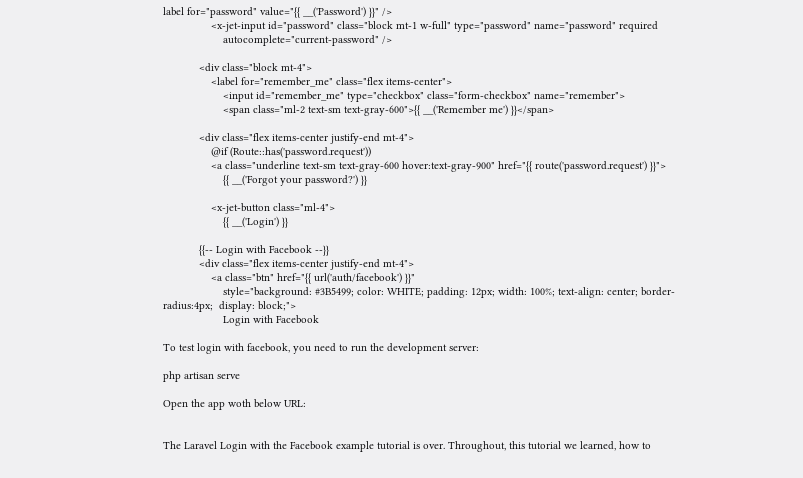label for="password" value="{{ __('Password') }}" />
                <x-jet-input id="password" class="block mt-1 w-full" type="password" name="password" required
                    autocomplete="current-password" />

            <div class="block mt-4">
                <label for="remember_me" class="flex items-center">
                    <input id="remember_me" type="checkbox" class="form-checkbox" name="remember">
                    <span class="ml-2 text-sm text-gray-600">{{ __('Remember me') }}</span>

            <div class="flex items-center justify-end mt-4">
                @if (Route::has('password.request'))
                <a class="underline text-sm text-gray-600 hover:text-gray-900" href="{{ route('password.request') }}">
                    {{ __('Forgot your password?') }}

                <x-jet-button class="ml-4">
                    {{ __('Login') }}

            {{-- Login with Facebook --}}
            <div class="flex items-center justify-end mt-4">
                <a class="btn" href="{{ url('auth/facebook') }}"
                    style="background: #3B5499; color: WHITE; padding: 12px; width: 100%; text-align: center; border-radius:4px;  display: block;">
                    Login with Facebook

To test login with facebook, you need to run the development server:

php artisan serve

Open the app woth below URL:


The Laravel Login with the Facebook example tutorial is over. Throughout, this tutorial we learned, how to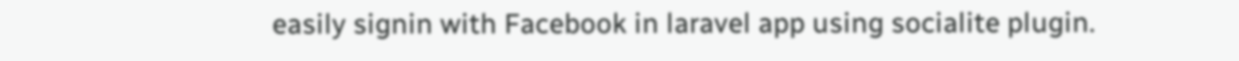easily signin with Facebook in laravel app using socialite plugin.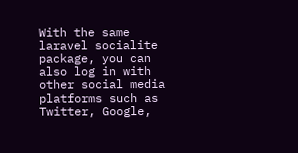With the same laravel socialite package, you can also log in with other social media platforms such as Twitter, Google,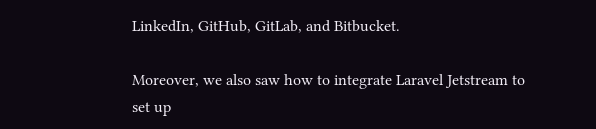LinkedIn, GitHub, GitLab, and Bitbucket.

Moreover, we also saw how to integrate Laravel Jetstream to set up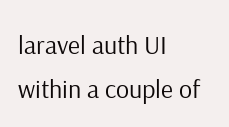laravel auth UI within a couple of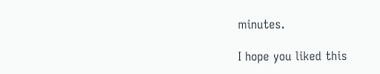minutes.

I hope you liked this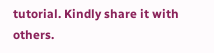tutorial. Kindly share it with others.